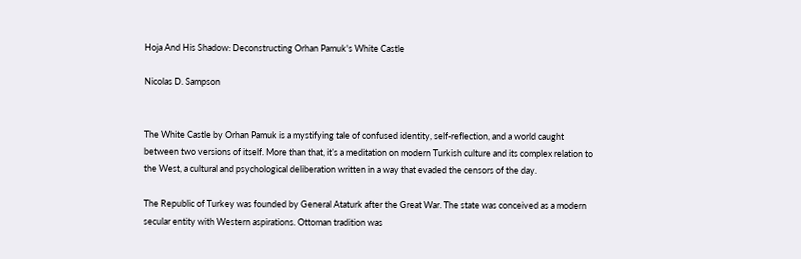Hoja And His Shadow: Deconstructing Orhan Pamuk's White Castle

Nicolas D. Sampson


The White Castle by Orhan Pamuk is a mystifying tale of confused identity, self-reflection, and a world caught between two versions of itself. More than that, it’s a meditation on modern Turkish culture and its complex relation to the West, a cultural and psychological deliberation written in a way that evaded the censors of the day.

The Republic of Turkey was founded by General Ataturk after the Great War. The state was conceived as a modern secular entity with Western aspirations. Ottoman tradition was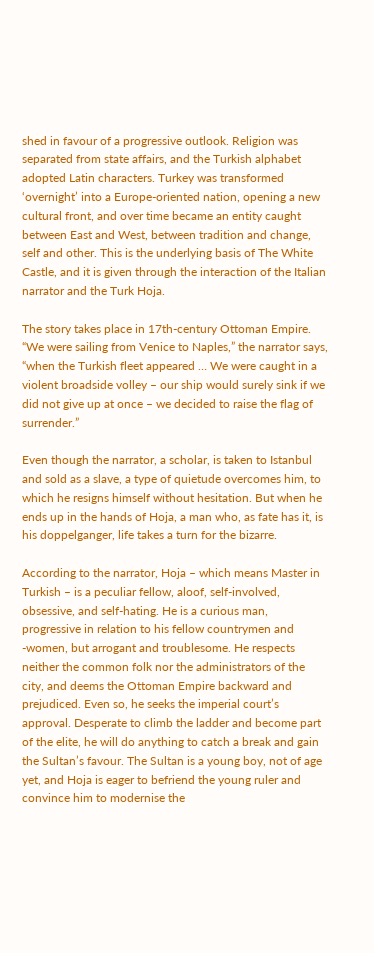shed in favour of a progressive outlook. Religion was separated from state affairs, and the Turkish alphabet adopted Latin characters. Turkey was transformed ‘overnight’ into a Europe-oriented nation, opening a new cultural front, and over time became an entity caught between East and West, between tradition and change, self and other. This is the underlying basis of The White Castle, and it is given through the interaction of the Italian narrator and the Turk Hoja.

The story takes place in 17th-century Ottoman Empire. “We were sailing from Venice to Naples,” the narrator says, “when the Turkish fleet appeared … We were caught in a violent broadside volley – our ship would surely sink if we did not give up at once – we decided to raise the flag of surrender.”

Even though the narrator, a scholar, is taken to Istanbul and sold as a slave, a type of quietude overcomes him, to which he resigns himself without hesitation. But when he ends up in the hands of Hoja, a man who, as fate has it, is his doppelganger, life takes a turn for the bizarre.

According to the narrator, Hoja – which means Master in Turkish – is a peculiar fellow, aloof, self-involved, obsessive, and self-hating. He is a curious man, progressive in relation to his fellow countrymen and -women, but arrogant and troublesome. He respects neither the common folk nor the administrators of the city, and deems the Ottoman Empire backward and prejudiced. Even so, he seeks the imperial court’s approval. Desperate to climb the ladder and become part of the elite, he will do anything to catch a break and gain the Sultan’s favour. The Sultan is a young boy, not of age yet, and Hoja is eager to befriend the young ruler and convince him to modernise the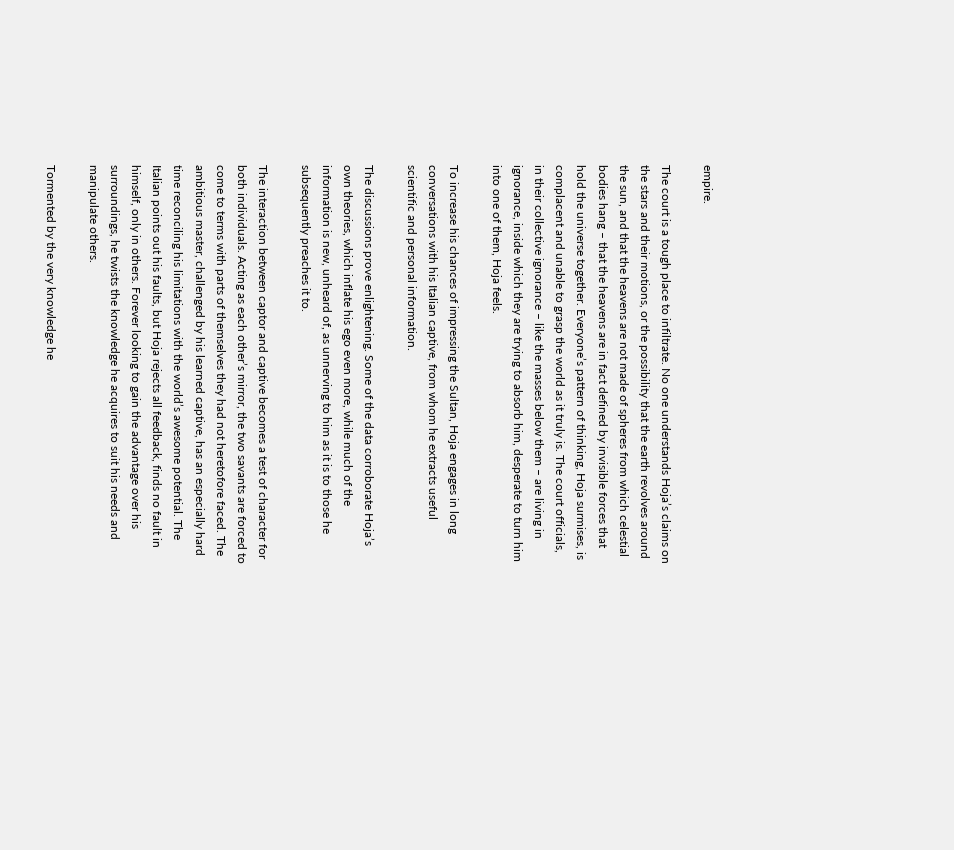empire.

The court is a tough place to infiltrate. No one understands Hoja’s claims on the stars and their motions, or the possibility that the earth revolves around the sun, and that the heavens are not made of spheres from which celestial bodies hang – that the heavens are in fact defined by invisible forces that hold the universe together. Everyone’s pattern of thinking, Hoja surmises, is complacent and unable to grasp the world as it truly is. The court officials, in their collective ignorance – like the masses below them – are living in ignorance, inside which they are trying to absorb him, desperate to turn him into one of them, Hoja feels.

To increase his chances of impressing the Sultan, Hoja engages in long conversations with his Italian captive, from whom he extracts useful scientific and personal information.

The discussions prove enlightening. Some of the data corroborate Hoja’s own theories, which inflate his ego even more, while much of the information is new, unheard of, as unnerving to him as it is to those he subsequently preaches it to.

The interaction between captor and captive becomes a test of character for both individuals. Acting as each other’s mirror, the two savants are forced to come to terms with parts of themselves they had not heretofore faced. The ambitious master, challenged by his learned captive, has an especially hard time reconciling his limitations with the world’s awesome potential. The Italian points out his faults, but Hoja rejects all feedback, finds no fault in himself, only in others. Forever looking to gain the advantage over his surroundings, he twists the knowledge he acquires to suit his needs and manipulate others.

Tormented by the very knowledge he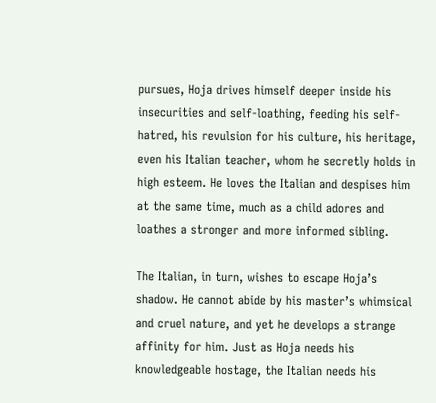pursues, Hoja drives himself deeper inside his insecurities and self-loathing, feeding his self-hatred, his revulsion for his culture, his heritage, even his Italian teacher, whom he secretly holds in high esteem. He loves the Italian and despises him at the same time, much as a child adores and loathes a stronger and more informed sibling.

The Italian, in turn, wishes to escape Hoja’s shadow. He cannot abide by his master’s whimsical and cruel nature, and yet he develops a strange affinity for him. Just as Hoja needs his knowledgeable hostage, the Italian needs his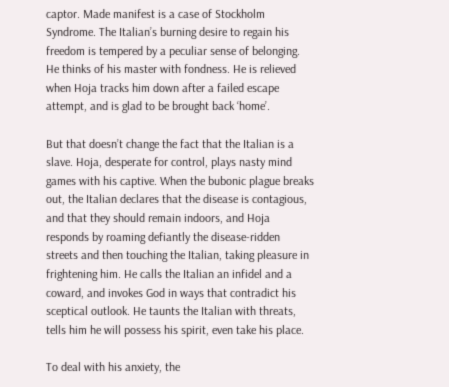captor. Made manifest is a case of Stockholm Syndrome. The Italian’s burning desire to regain his freedom is tempered by a peculiar sense of belonging. He thinks of his master with fondness. He is relieved when Hoja tracks him down after a failed escape attempt, and is glad to be brought back ‘home’.

But that doesn’t change the fact that the Italian is a slave. Hoja, desperate for control, plays nasty mind games with his captive. When the bubonic plague breaks out, the Italian declares that the disease is contagious, and that they should remain indoors, and Hoja responds by roaming defiantly the disease-ridden streets and then touching the Italian, taking pleasure in frightening him. He calls the Italian an infidel and a coward, and invokes God in ways that contradict his sceptical outlook. He taunts the Italian with threats, tells him he will possess his spirit, even take his place.

To deal with his anxiety, the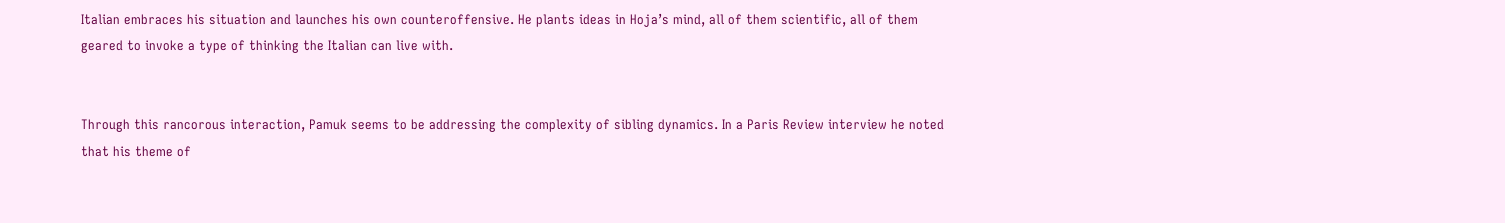Italian embraces his situation and launches his own counteroffensive. He plants ideas in Hoja’s mind, all of them scientific, all of them geared to invoke a type of thinking the Italian can live with.


Through this rancorous interaction, Pamuk seems to be addressing the complexity of sibling dynamics. In a Paris Review interview he noted that his theme of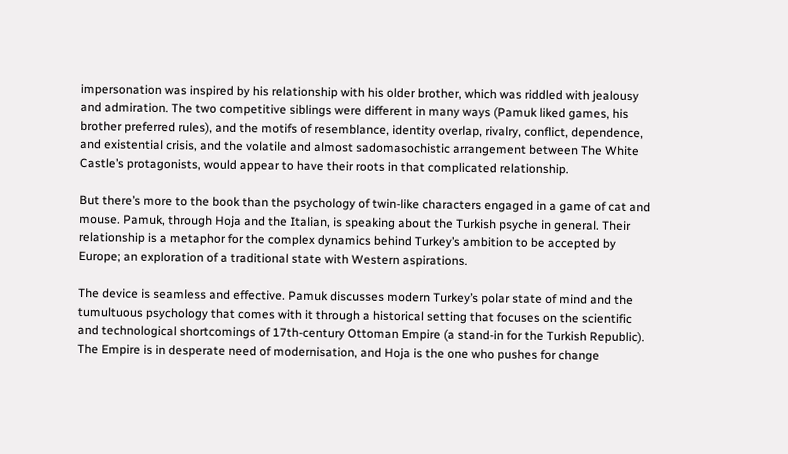impersonation was inspired by his relationship with his older brother, which was riddled with jealousy and admiration. The two competitive siblings were different in many ways (Pamuk liked games, his brother preferred rules), and the motifs of resemblance, identity overlap, rivalry, conflict, dependence, and existential crisis, and the volatile and almost sadomasochistic arrangement between The White Castle’s protagonists, would appear to have their roots in that complicated relationship.

But there’s more to the book than the psychology of twin-like characters engaged in a game of cat and mouse. Pamuk, through Hoja and the Italian, is speaking about the Turkish psyche in general. Their relationship is a metaphor for the complex dynamics behind Turkey’s ambition to be accepted by Europe; an exploration of a traditional state with Western aspirations.

The device is seamless and effective. Pamuk discusses modern Turkey’s polar state of mind and the tumultuous psychology that comes with it through a historical setting that focuses on the scientific and technological shortcomings of 17th-century Ottoman Empire (a stand-in for the Turkish Republic). The Empire is in desperate need of modernisation, and Hoja is the one who pushes for change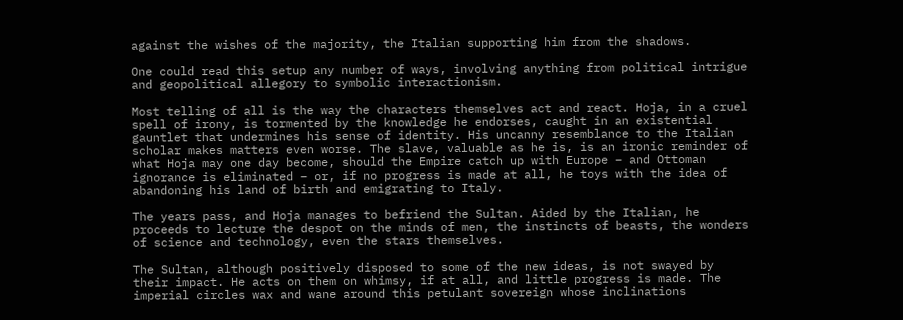against the wishes of the majority, the Italian supporting him from the shadows.

One could read this setup any number of ways, involving anything from political intrigue and geopolitical allegory to symbolic interactionism.

Most telling of all is the way the characters themselves act and react. Hoja, in a cruel spell of irony, is tormented by the knowledge he endorses, caught in an existential gauntlet that undermines his sense of identity. His uncanny resemblance to the Italian scholar makes matters even worse. The slave, valuable as he is, is an ironic reminder of what Hoja may one day become, should the Empire catch up with Europe – and Ottoman ignorance is eliminated – or, if no progress is made at all, he toys with the idea of abandoning his land of birth and emigrating to Italy.

The years pass, and Hoja manages to befriend the Sultan. Aided by the Italian, he proceeds to lecture the despot on the minds of men, the instincts of beasts, the wonders of science and technology, even the stars themselves.

The Sultan, although positively disposed to some of the new ideas, is not swayed by their impact. He acts on them on whimsy, if at all, and little progress is made. The imperial circles wax and wane around this petulant sovereign whose inclinations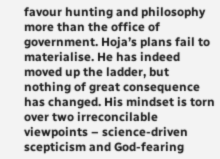favour hunting and philosophy more than the office of government. Hoja’s plans fail to materialise. He has indeed moved up the ladder, but nothing of great consequence has changed. His mindset is torn over two irreconcilable viewpoints – science-driven scepticism and God-fearing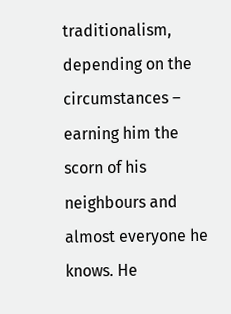traditionalism, depending on the circumstances – earning him the scorn of his neighbours and almost everyone he knows. He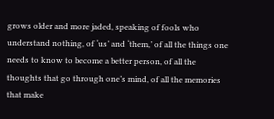grows older and more jaded, speaking of fools who understand nothing, of ‘us’ and ‘them,’ of all the things one needs to know to become a better person, of all the thoughts that go through one’s mind, of all the memories that make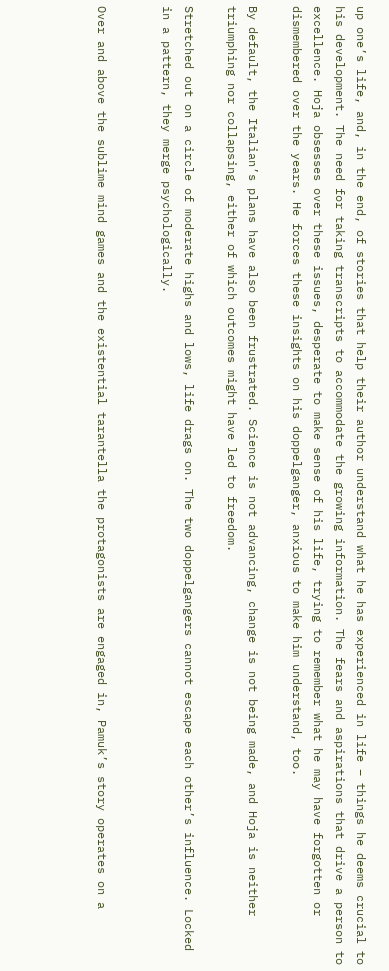up one’s life, and, in the end, of stories that help their author understand what he has experienced in life – things he deems crucial to his development. The need for taking transcripts to accommodate the growing information. The fears and aspirations that drive a person to excellence. Hoja obsesses over these issues, desperate to make sense of his life, trying to remember what he may have forgotten or dismembered over the years. He forces these insights on his doppelganger, anxious to make him understand, too.

By default, the Italian’s plans have also been frustrated. Science is not advancing, change is not being made, and Hoja is neither triumphing nor collapsing, either of which outcomes might have led to freedom.

Stretched out on a circle of moderate highs and lows, life drags on. The two doppelgangers cannot escape each other’s influence. Locked in a pattern, they merge psychologically.


Over and above the sublime mind games and the existential tarantella the protagonists are engaged in, Pamuk’s story operates on a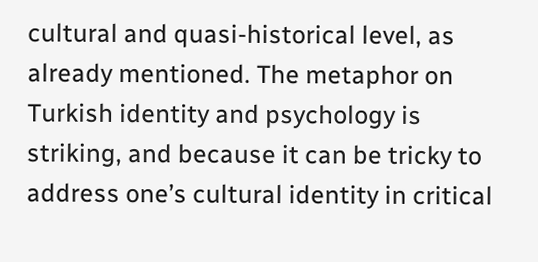cultural and quasi-historical level, as already mentioned. The metaphor on Turkish identity and psychology is striking, and because it can be tricky to address one’s cultural identity in critical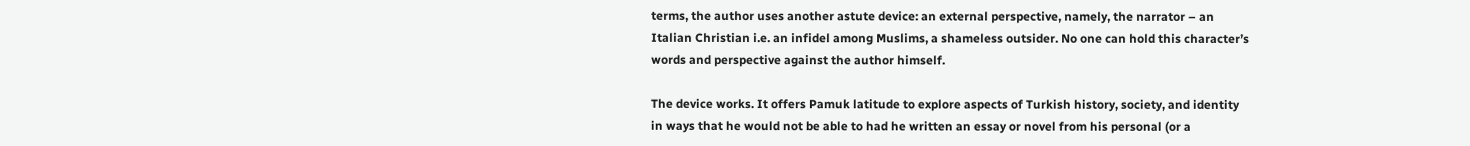terms, the author uses another astute device: an external perspective, namely, the narrator – an Italian Christian i.e. an infidel among Muslims, a shameless outsider. No one can hold this character’s words and perspective against the author himself.

The device works. It offers Pamuk latitude to explore aspects of Turkish history, society, and identity in ways that he would not be able to had he written an essay or novel from his personal (or a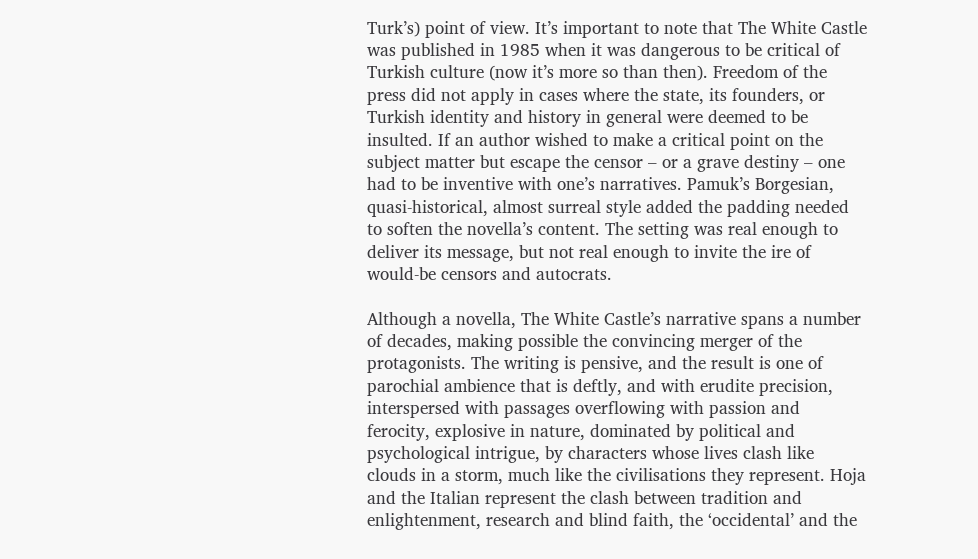Turk’s) point of view. It’s important to note that The White Castle was published in 1985 when it was dangerous to be critical of Turkish culture (now it’s more so than then). Freedom of the press did not apply in cases where the state, its founders, or Turkish identity and history in general were deemed to be insulted. If an author wished to make a critical point on the subject matter but escape the censor – or a grave destiny – one had to be inventive with one’s narratives. Pamuk’s Borgesian, quasi-historical, almost surreal style added the padding needed to soften the novella’s content. The setting was real enough to deliver its message, but not real enough to invite the ire of would-be censors and autocrats.

Although a novella, The White Castle’s narrative spans a number of decades, making possible the convincing merger of the protagonists. The writing is pensive, and the result is one of parochial ambience that is deftly, and with erudite precision, interspersed with passages overflowing with passion and ferocity, explosive in nature, dominated by political and psychological intrigue, by characters whose lives clash like clouds in a storm, much like the civilisations they represent. Hoja and the Italian represent the clash between tradition and enlightenment, research and blind faith, the ‘occidental’ and the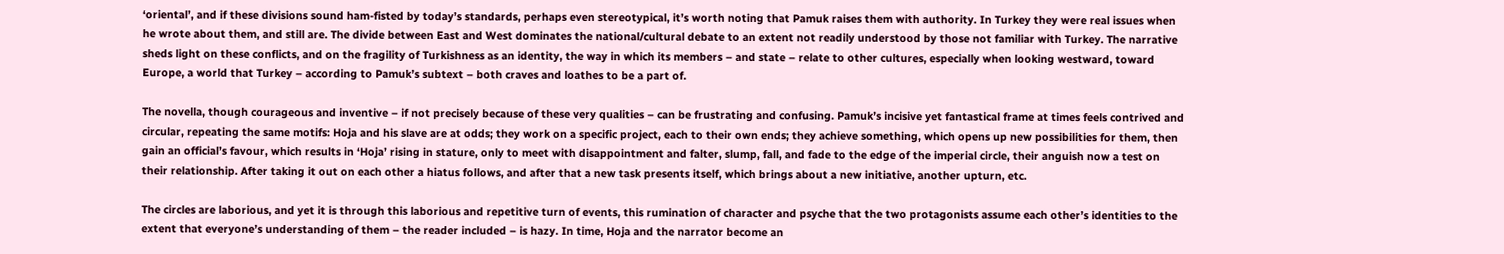‘oriental’, and if these divisions sound ham-fisted by today’s standards, perhaps even stereotypical, it’s worth noting that Pamuk raises them with authority. In Turkey they were real issues when he wrote about them, and still are. The divide between East and West dominates the national/cultural debate to an extent not readily understood by those not familiar with Turkey. The narrative sheds light on these conflicts, and on the fragility of Turkishness as an identity, the way in which its members – and state – relate to other cultures, especially when looking westward, toward Europe, a world that Turkey – according to Pamuk’s subtext – both craves and loathes to be a part of.

The novella, though courageous and inventive – if not precisely because of these very qualities – can be frustrating and confusing. Pamuk’s incisive yet fantastical frame at times feels contrived and circular, repeating the same motifs: Hoja and his slave are at odds; they work on a specific project, each to their own ends; they achieve something, which opens up new possibilities for them, then gain an official’s favour, which results in ‘Hoja’ rising in stature, only to meet with disappointment and falter, slump, fall, and fade to the edge of the imperial circle, their anguish now a test on their relationship. After taking it out on each other a hiatus follows, and after that a new task presents itself, which brings about a new initiative, another upturn, etc.

The circles are laborious, and yet it is through this laborious and repetitive turn of events, this rumination of character and psyche that the two protagonists assume each other’s identities to the extent that everyone’s understanding of them – the reader included – is hazy. In time, Hoja and the narrator become an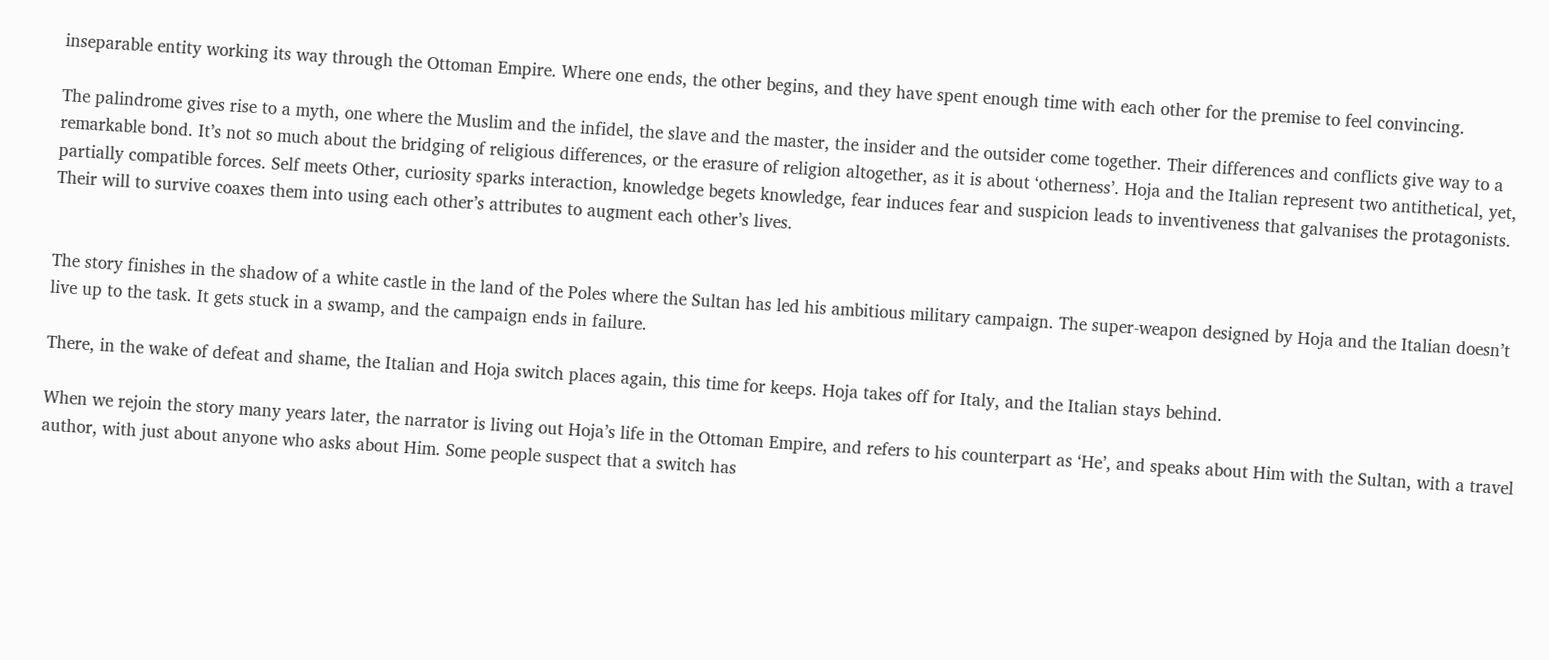inseparable entity working its way through the Ottoman Empire. Where one ends, the other begins, and they have spent enough time with each other for the premise to feel convincing.

The palindrome gives rise to a myth, one where the Muslim and the infidel, the slave and the master, the insider and the outsider come together. Their differences and conflicts give way to a remarkable bond. It’s not so much about the bridging of religious differences, or the erasure of religion altogether, as it is about ‘otherness’. Hoja and the Italian represent two antithetical, yet, partially compatible forces. Self meets Other, curiosity sparks interaction, knowledge begets knowledge, fear induces fear and suspicion leads to inventiveness that galvanises the protagonists. Their will to survive coaxes them into using each other’s attributes to augment each other’s lives.


The story finishes in the shadow of a white castle in the land of the Poles where the Sultan has led his ambitious military campaign. The super-weapon designed by Hoja and the Italian doesn’t live up to the task. It gets stuck in a swamp, and the campaign ends in failure.

There, in the wake of defeat and shame, the Italian and Hoja switch places again, this time for keeps. Hoja takes off for Italy, and the Italian stays behind.

When we rejoin the story many years later, the narrator is living out Hoja’s life in the Ottoman Empire, and refers to his counterpart as ‘He’, and speaks about Him with the Sultan, with a travel author, with just about anyone who asks about Him. Some people suspect that a switch has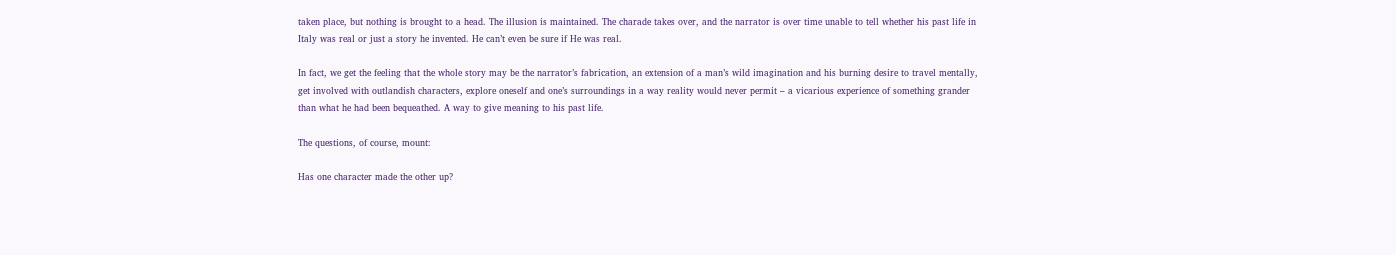taken place, but nothing is brought to a head. The illusion is maintained. The charade takes over, and the narrator is over time unable to tell whether his past life in Italy was real or just a story he invented. He can’t even be sure if He was real.

In fact, we get the feeling that the whole story may be the narrator’s fabrication, an extension of a man’s wild imagination and his burning desire to travel mentally, get involved with outlandish characters, explore oneself and one’s surroundings in a way reality would never permit – a vicarious experience of something grander than what he had been bequeathed. A way to give meaning to his past life.

The questions, of course, mount:

Has one character made the other up?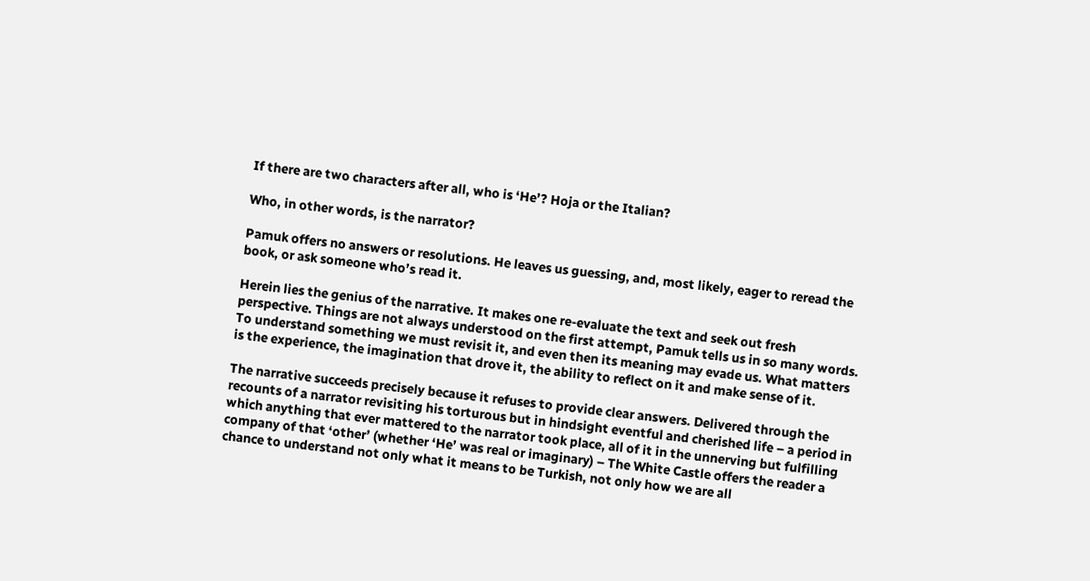If there are two characters after all, who is ‘He’? Hoja or the Italian?

Who, in other words, is the narrator?

Pamuk offers no answers or resolutions. He leaves us guessing, and, most likely, eager to reread the book, or ask someone who’s read it.

Herein lies the genius of the narrative. It makes one re-evaluate the text and seek out fresh perspective. Things are not always understood on the first attempt, Pamuk tells us in so many words. To understand something we must revisit it, and even then its meaning may evade us. What matters is the experience, the imagination that drove it, the ability to reflect on it and make sense of it.

The narrative succeeds precisely because it refuses to provide clear answers. Delivered through the recounts of a narrator revisiting his torturous but in hindsight eventful and cherished life – a period in which anything that ever mattered to the narrator took place, all of it in the unnerving but fulfilling company of that ‘other’ (whether ‘He’ was real or imaginary) – The White Castle offers the reader a chance to understand not only what it means to be Turkish, not only how we are all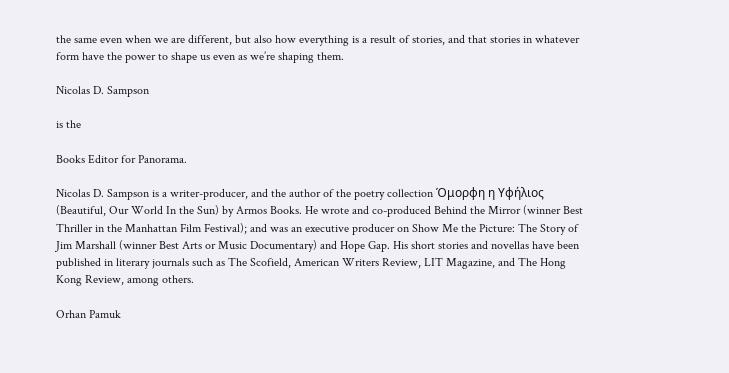the same even when we are different, but also how everything is a result of stories, and that stories in whatever form have the power to shape us even as we’re shaping them.

Nicolas D. Sampson

is the

Books Editor for Panorama.

Nicolas D. Sampson is a writer-producer, and the author of the poetry collection Όμορφη η Υφήλιος (Beautiful, Our World In the Sun) by Armos Books. He wrote and co-produced Behind the Mirror (winner Best Thriller in the Manhattan Film Festival); and was an executive producer on Show Me the Picture: The Story of Jim Marshall (winner Best Arts or Music Documentary) and Hope Gap. His short stories and novellas have been published in literary journals such as The Scofield, American Writers Review, LIT Magazine, and The Hong Kong Review, among others.

Orhan Pamuk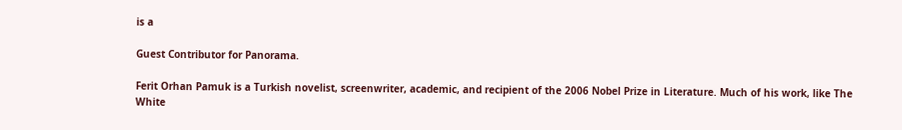is a

Guest Contributor for Panorama.

Ferit Orhan Pamuk is a Turkish novelist, screenwriter, academic, and recipient of the 2006 Nobel Prize in Literature. Much of his work, like The White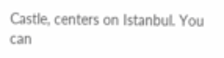Castle, centers on Istanbul. You can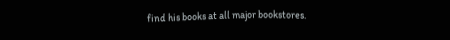find his books at all major bookstores.